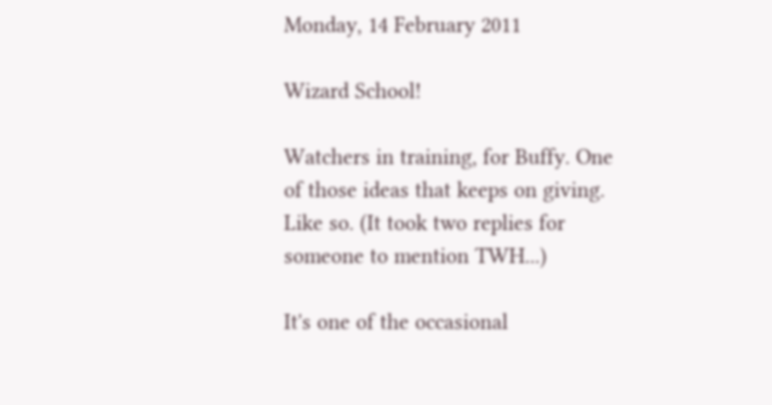Monday, 14 February 2011

Wizard School!

Watchers in training, for Buffy. One of those ideas that keeps on giving. Like so. (It took two replies for someone to mention TWH...)

It's one of the occasional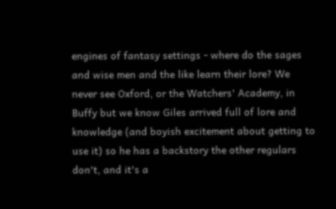engines of fantasy settings - where do the sages and wise men and the like learn their lore? We never see Oxford, or the Watchers' Academy, in Buffy but we know Giles arrived full of lore and knowledge (and boyish excitement about getting to use it) so he has a backstory the other regulars don't, and it's a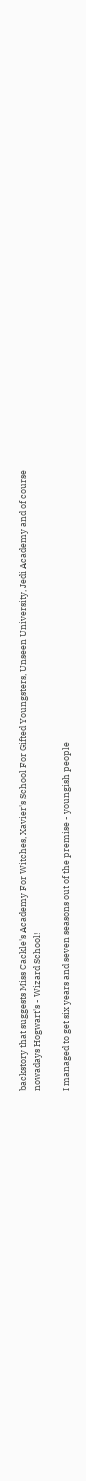backstory that suggests Miss Cackle's Academy For Witches, Xavier's School For Gifted Youngsters, Unseen University, Jedi Academy and of course nowadays Hogwart's - Wizard School!

I managed to get six years and seven seasons out of the premise - youngish people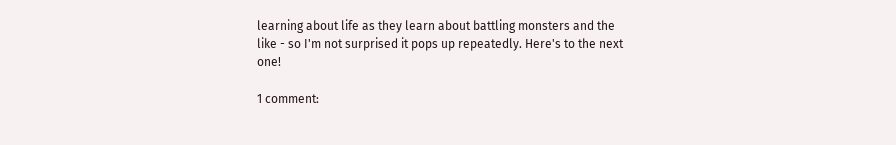learning about life as they learn about battling monsters and the like - so I'm not surprised it pops up repeatedly. Here's to the next one!

1 comment: